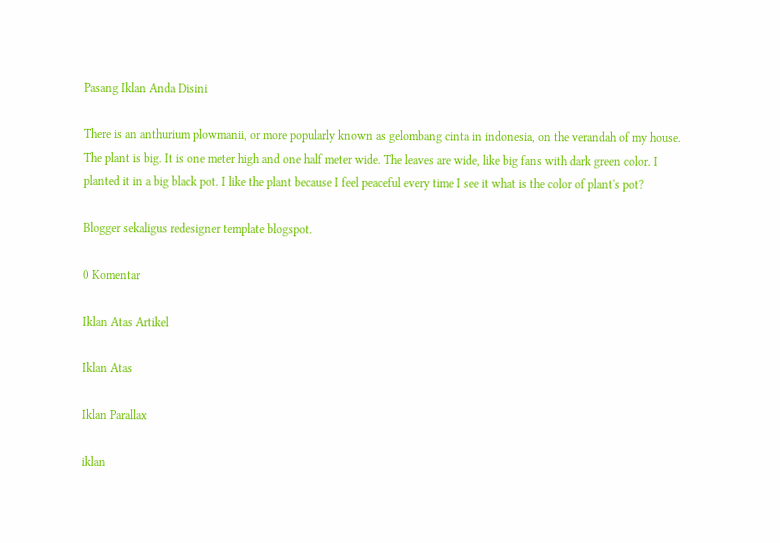Pasang Iklan Anda Disini

There is an anthurium plowmanii, or more popularly known as gelombang cinta in indonesia, on the verandah of my house. The plant is big. It is one meter high and one half meter wide. The leaves are wide, like big fans with dark green color. I planted it in a big black pot. I like the plant because I feel peaceful every time I see it what is the color of plant's pot?

Blogger sekaligus redesigner template blogspot.

0 Komentar

Iklan Atas Artikel

Iklan Atas

Iklan Parallax

iklan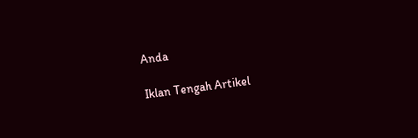Anda

Iklan Tengah Artikel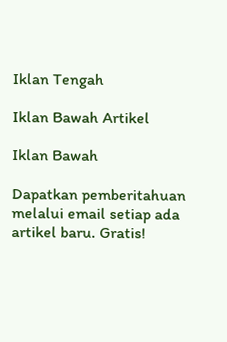Iklan Tengah

Iklan Bawah Artikel

Iklan Bawah

Dapatkan pemberitahuan melalui email setiap ada artikel baru. Gratis!